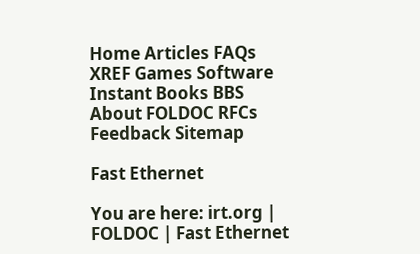Home Articles FAQs XREF Games Software Instant Books BBS About FOLDOC RFCs Feedback Sitemap

Fast Ethernet

You are here: irt.org | FOLDOC | Fast Ethernet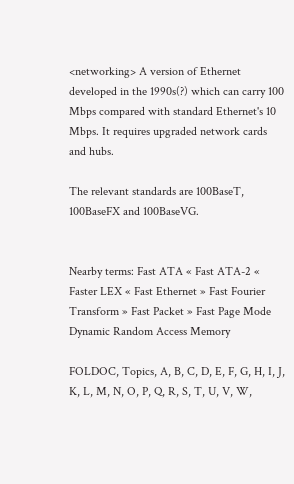<networking> A version of Ethernet developed in the 1990s(?) which can carry 100 Mbps compared with standard Ethernet's 10 Mbps. It requires upgraded network cards and hubs.

The relevant standards are 100BaseT, 100BaseFX and 100BaseVG.


Nearby terms: Fast ATA « Fast ATA-2 « Faster LEX « Fast Ethernet » Fast Fourier Transform » Fast Packet » Fast Page Mode Dynamic Random Access Memory

FOLDOC, Topics, A, B, C, D, E, F, G, H, I, J, K, L, M, N, O, P, Q, R, S, T, U, V, W,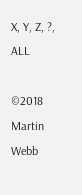X, Y, Z, ?, ALL

©2018 Martin Webb